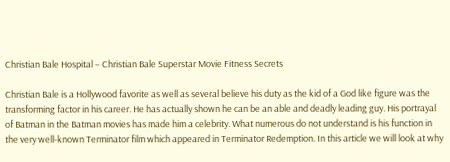Christian Bale Hospital – Christian Bale Superstar Movie Fitness Secrets

Christian Bale is a Hollywood favorite as well as several believe his duty as the kid of a God like figure was the transforming factor in his career. He has actually shown he can be an able and deadly leading guy. His portrayal of Batman in the Batman movies has made him a celebrity. What numerous do not understand is his function in the very well-known Terminator film which appeared in Terminator Redemption. In this article we will look at why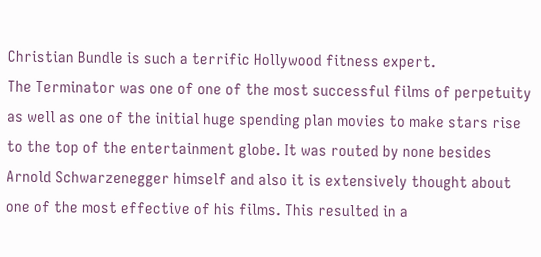Christian Bundle is such a terrific Hollywood fitness expert.
The Terminator was one of one of the most successful films of perpetuity as well as one of the initial huge spending plan movies to make stars rise to the top of the entertainment globe. It was routed by none besides Arnold Schwarzenegger himself and also it is extensively thought about one of the most effective of his films. This resulted in a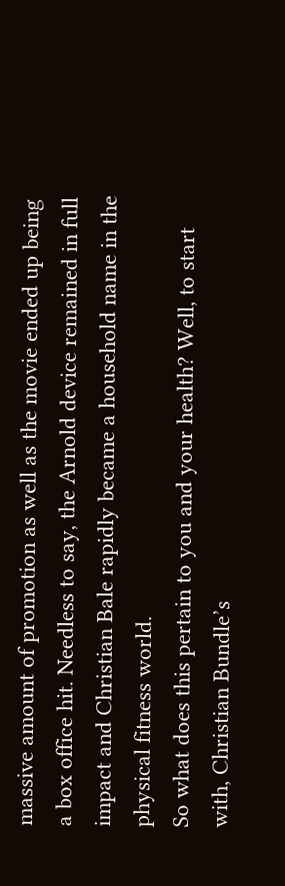massive amount of promotion as well as the movie ended up being a box office hit. Needless to say, the Arnold device remained in full impact and Christian Bale rapidly became a household name in the physical fitness world.
So what does this pertain to you and your health? Well, to start with, Christian Bundle’s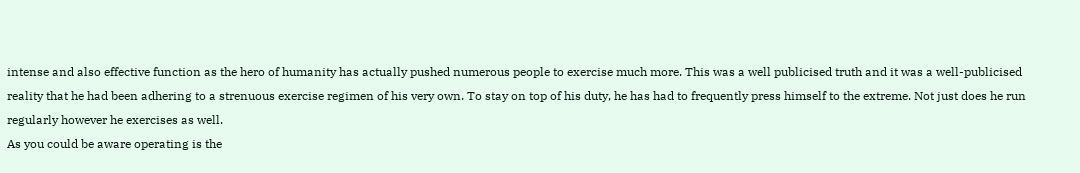intense and also effective function as the hero of humanity has actually pushed numerous people to exercise much more. This was a well publicised truth and it was a well-publicised reality that he had been adhering to a strenuous exercise regimen of his very own. To stay on top of his duty, he has had to frequently press himself to the extreme. Not just does he run regularly however he exercises as well.
As you could be aware operating is the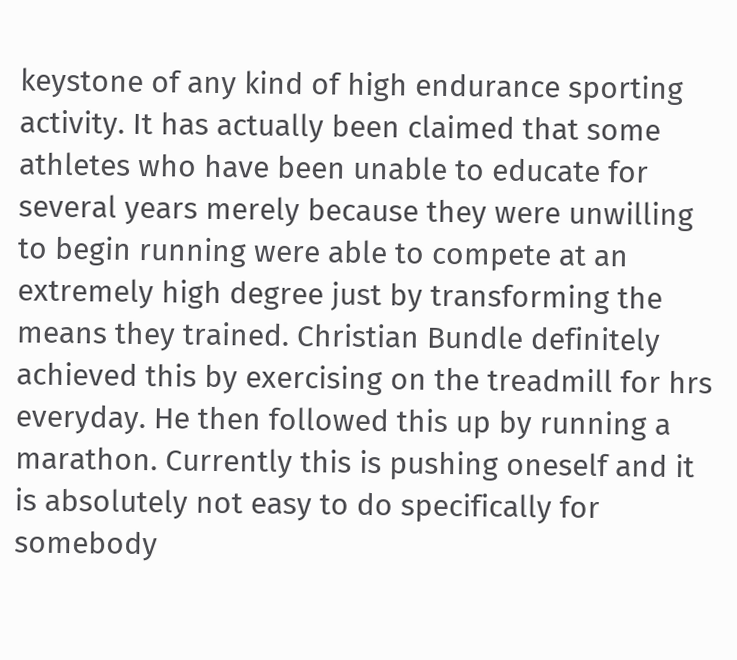keystone of any kind of high endurance sporting activity. It has actually been claimed that some athletes who have been unable to educate for several years merely because they were unwilling to begin running were able to compete at an extremely high degree just by transforming the means they trained. Christian Bundle definitely achieved this by exercising on the treadmill for hrs everyday. He then followed this up by running a marathon. Currently this is pushing oneself and it is absolutely not easy to do specifically for somebody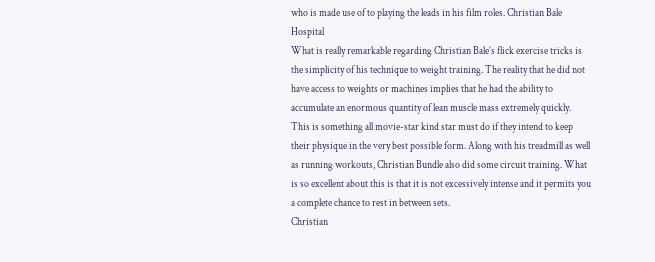who is made use of to playing the leads in his film roles. Christian Bale Hospital
What is really remarkable regarding Christian Bale’s flick exercise tricks is the simplicity of his technique to weight training. The reality that he did not have access to weights or machines implies that he had the ability to accumulate an enormous quantity of lean muscle mass extremely quickly. This is something all movie-star kind star must do if they intend to keep their physique in the very best possible form. Along with his treadmill as well as running workouts, Christian Bundle also did some circuit training. What is so excellent about this is that it is not excessively intense and it permits you a complete chance to rest in between sets.
Christian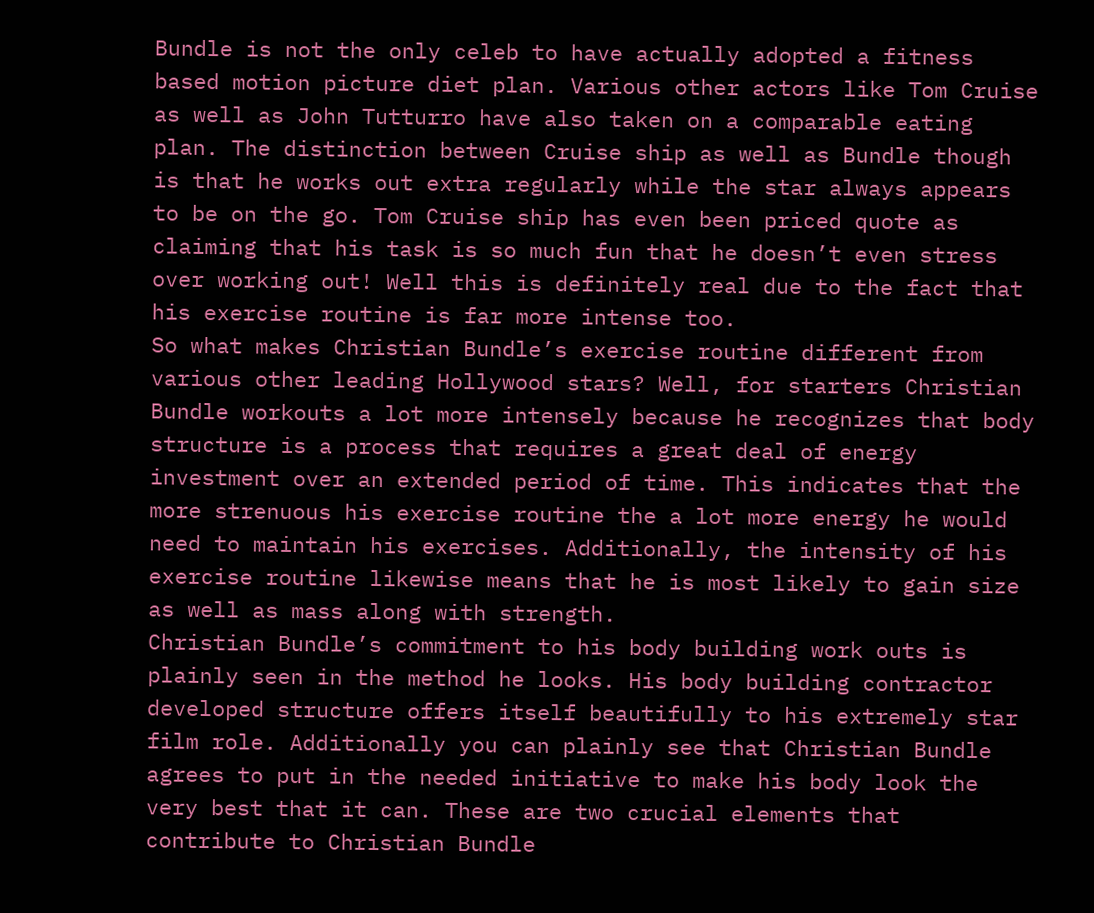Bundle is not the only celeb to have actually adopted a fitness based motion picture diet plan. Various other actors like Tom Cruise as well as John Tutturro have also taken on a comparable eating plan. The distinction between Cruise ship as well as Bundle though is that he works out extra regularly while the star always appears to be on the go. Tom Cruise ship has even been priced quote as claiming that his task is so much fun that he doesn’t even stress over working out! Well this is definitely real due to the fact that his exercise routine is far more intense too.
So what makes Christian Bundle’s exercise routine different from various other leading Hollywood stars? Well, for starters Christian Bundle workouts a lot more intensely because he recognizes that body structure is a process that requires a great deal of energy investment over an extended period of time. This indicates that the more strenuous his exercise routine the a lot more energy he would need to maintain his exercises. Additionally, the intensity of his exercise routine likewise means that he is most likely to gain size as well as mass along with strength.
Christian Bundle’s commitment to his body building work outs is plainly seen in the method he looks. His body building contractor developed structure offers itself beautifully to his extremely star film role. Additionally you can plainly see that Christian Bundle agrees to put in the needed initiative to make his body look the very best that it can. These are two crucial elements that contribute to Christian Bundle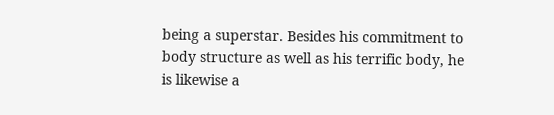being a superstar. Besides his commitment to body structure as well as his terrific body, he is likewise a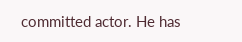committed actor. He has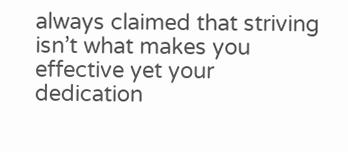always claimed that striving isn’t what makes you effective yet your dedication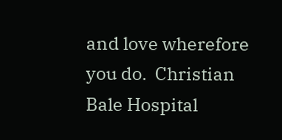and love wherefore you do.  Christian Bale Hospital